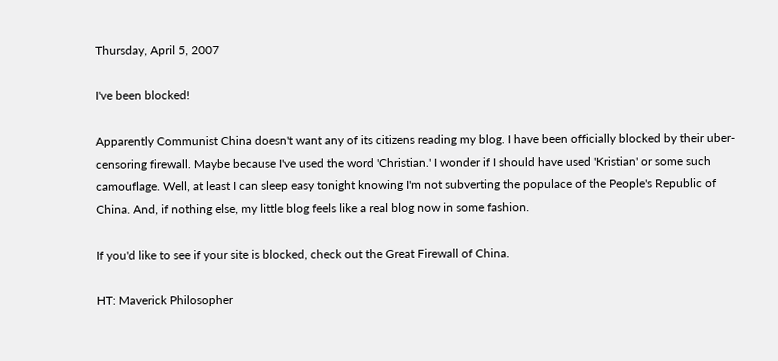Thursday, April 5, 2007

I've been blocked!

Apparently Communist China doesn't want any of its citizens reading my blog. I have been officially blocked by their uber-censoring firewall. Maybe because I've used the word 'Christian.' I wonder if I should have used 'Kristian' or some such camouflage. Well, at least I can sleep easy tonight knowing I'm not subverting the populace of the People's Republic of China. And, if nothing else, my little blog feels like a real blog now in some fashion.

If you'd like to see if your site is blocked, check out the Great Firewall of China.

HT: Maverick Philosopher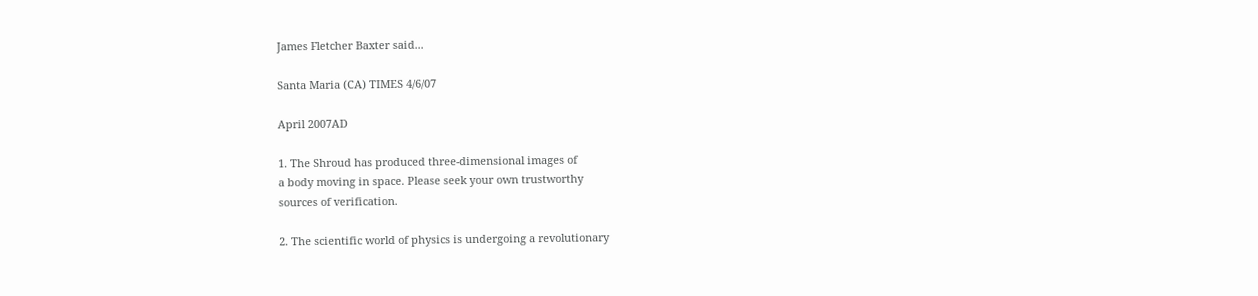James Fletcher Baxter said...

Santa Maria (CA) TIMES 4/6/07

April 2007AD

1. The Shroud has produced three-dimensional images of
a body moving in space. Please seek your own trustworthy
sources of verification.

2. The scientific world of physics is undergoing a revolutionary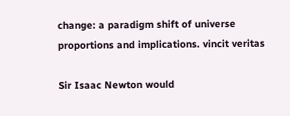change: a paradigm shift of universe proportions and implications. vincit veritas

Sir Isaac Newton would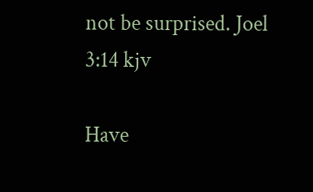not be surprised. Joel 3:14 kjv

Have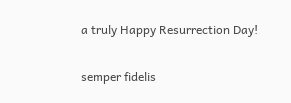a truly Happy Resurrection Day!

semper fidelis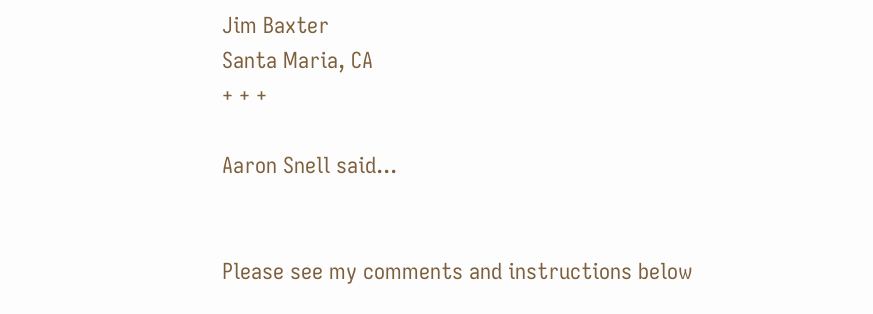Jim Baxter
Santa Maria, CA
+ + +

Aaron Snell said...


Please see my comments and instructions below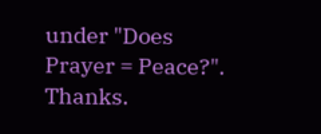under "Does Prayer = Peace?". Thanks.